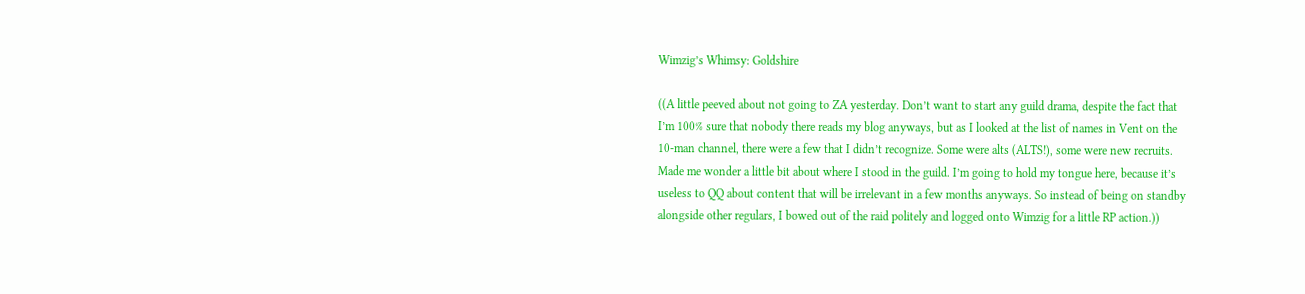Wimzig’s Whimsy: Goldshire

((A little peeved about not going to ZA yesterday. Don’t want to start any guild drama, despite the fact that I’m 100% sure that nobody there reads my blog anyways, but as I looked at the list of names in Vent on the 10-man channel, there were a few that I didn’t recognize. Some were alts (ALTS!), some were new recruits. Made me wonder a little bit about where I stood in the guild. I’m going to hold my tongue here, because it’s useless to QQ about content that will be irrelevant in a few months anyways. So instead of being on standby alongside other regulars, I bowed out of the raid politely and logged onto Wimzig for a little RP action.))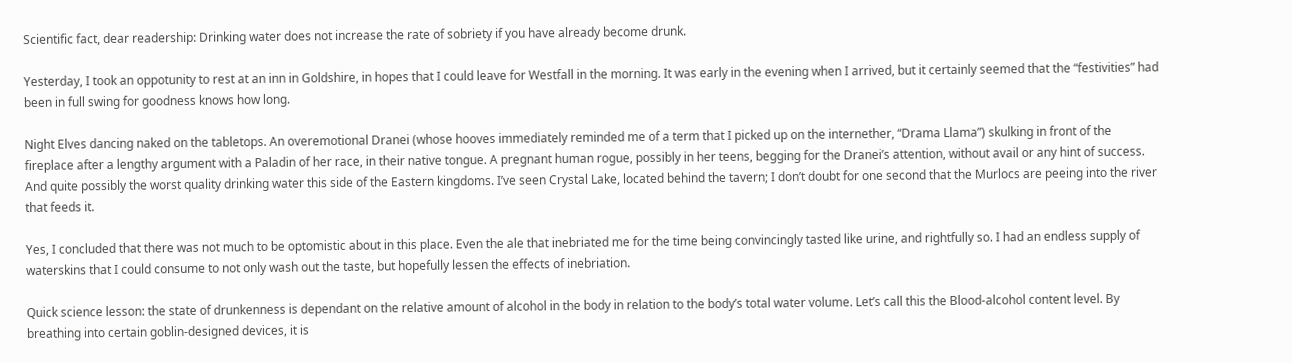Scientific fact, dear readership: Drinking water does not increase the rate of sobriety if you have already become drunk.

Yesterday, I took an oppotunity to rest at an inn in Goldshire, in hopes that I could leave for Westfall in the morning. It was early in the evening when I arrived, but it certainly seemed that the “festivities” had been in full swing for goodness knows how long.

Night Elves dancing naked on the tabletops. An overemotional Dranei (whose hooves immediately reminded me of a term that I picked up on the internether, “Drama Llama”) skulking in front of the fireplace after a lengthy argument with a Paladin of her race, in their native tongue. A pregnant human rogue, possibly in her teens, begging for the Dranei’s attention, without avail or any hint of success. And quite possibly the worst quality drinking water this side of the Eastern kingdoms. I’ve seen Crystal Lake, located behind the tavern; I don’t doubt for one second that the Murlocs are peeing into the river that feeds it.

Yes, I concluded that there was not much to be optomistic about in this place. Even the ale that inebriated me for the time being convincingly tasted like urine, and rightfully so. I had an endless supply of waterskins that I could consume to not only wash out the taste, but hopefully lessen the effects of inebriation.

Quick science lesson: the state of drunkenness is dependant on the relative amount of alcohol in the body in relation to the body’s total water volume. Let’s call this the Blood-alcohol content level. By breathing into certain goblin-designed devices, it is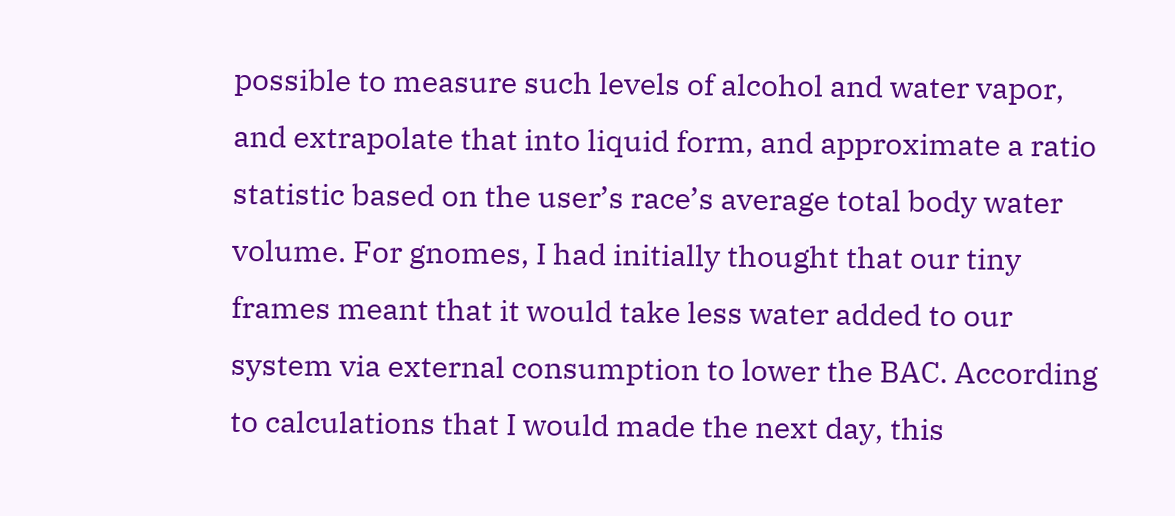possible to measure such levels of alcohol and water vapor, and extrapolate that into liquid form, and approximate a ratio statistic based on the user’s race’s average total body water volume. For gnomes, I had initially thought that our tiny frames meant that it would take less water added to our system via external consumption to lower the BAC. According to calculations that I would made the next day, this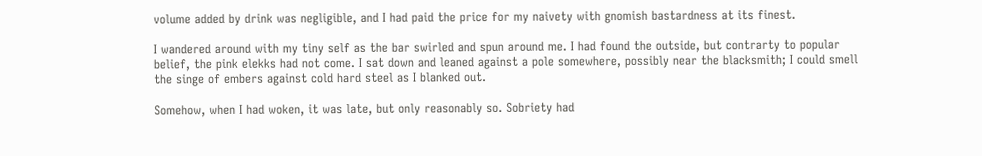volume added by drink was negligible, and I had paid the price for my naivety with gnomish bastardness at its finest.

I wandered around with my tiny self as the bar swirled and spun around me. I had found the outside, but contrarty to popular belief, the pink elekks had not come. I sat down and leaned against a pole somewhere, possibly near the blacksmith; I could smell the singe of embers against cold hard steel as I blanked out.

Somehow, when I had woken, it was late, but only reasonably so. Sobriety had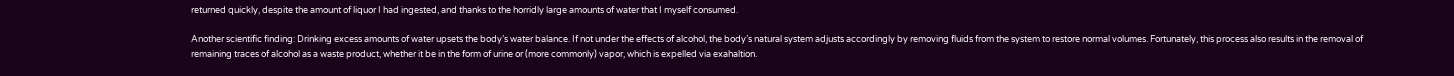returned quickly, despite the amount of liquor I had ingested, and thanks to the horridly large amounts of water that I myself consumed.

Another scientific finding: Drinking excess amounts of water upsets the body’s water balance. If not under the effects of alcohol, the body’s natural system adjusts accordingly by removing fluids from the system to restore normal volumes. Fortunately, this process also results in the removal of remaining traces of alcohol as a waste product, whether it be in the form of urine or (more commonly) vapor, which is expelled via exahaltion.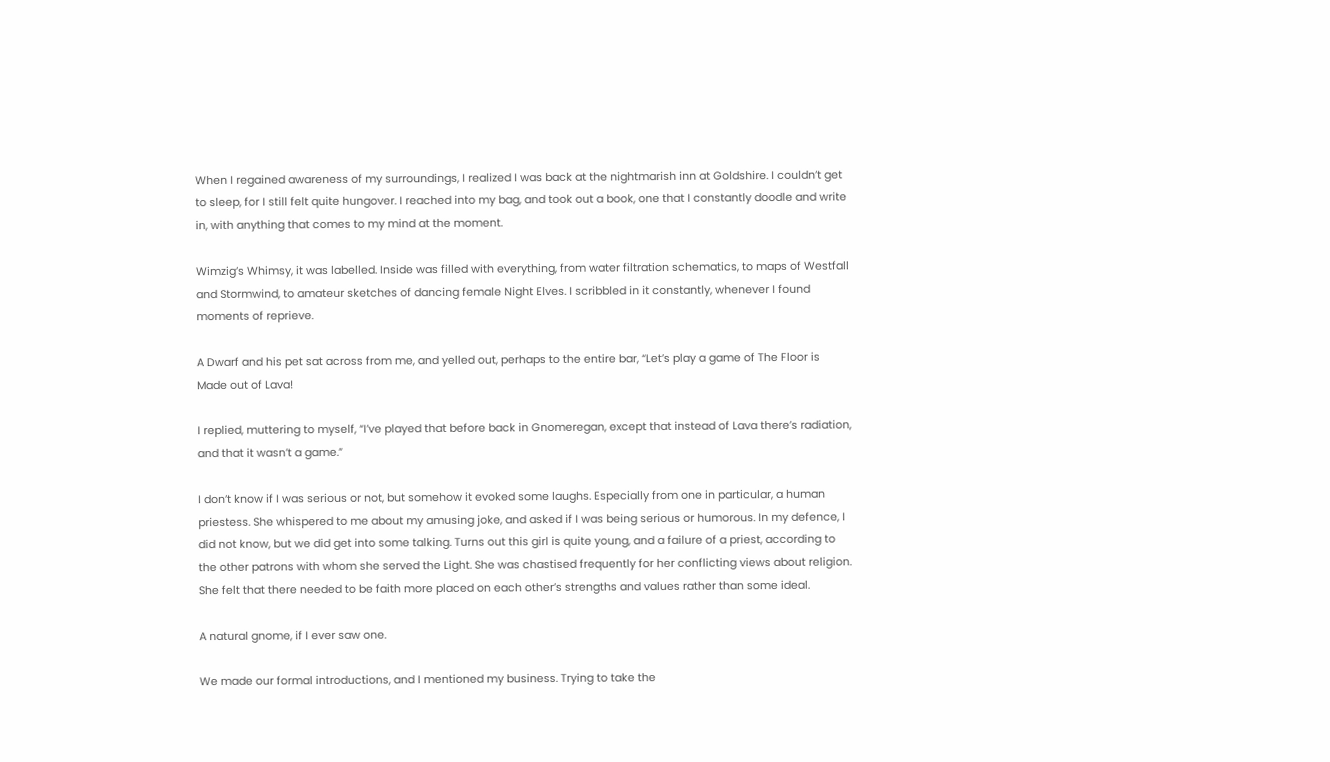When I regained awareness of my surroundings, I realized I was back at the nightmarish inn at Goldshire. I couldn’t get to sleep, for I still felt quite hungover. I reached into my bag, and took out a book, one that I constantly doodle and write in, with anything that comes to my mind at the moment.

Wimzig’s Whimsy, it was labelled. Inside was filled with everything, from water filtration schematics, to maps of Westfall and Stormwind, to amateur sketches of dancing female Night Elves. I scribbled in it constantly, whenever I found moments of reprieve.

A Dwarf and his pet sat across from me, and yelled out, perhaps to the entire bar, “Let’s play a game of The Floor is Made out of Lava!

I replied, muttering to myself, “I’ve played that before back in Gnomeregan, except that instead of Lava there’s radiation, and that it wasn’t a game.”

I don’t know if I was serious or not, but somehow it evoked some laughs. Especially from one in particular, a human priestess. She whispered to me about my amusing joke, and asked if I was being serious or humorous. In my defence, I did not know, but we did get into some talking. Turns out this girl is quite young, and a failure of a priest, according to the other patrons with whom she served the Light. She was chastised frequently for her conflicting views about religion. She felt that there needed to be faith more placed on each other’s strengths and values rather than some ideal.

A natural gnome, if I ever saw one.

We made our formal introductions, and I mentioned my business. Trying to take the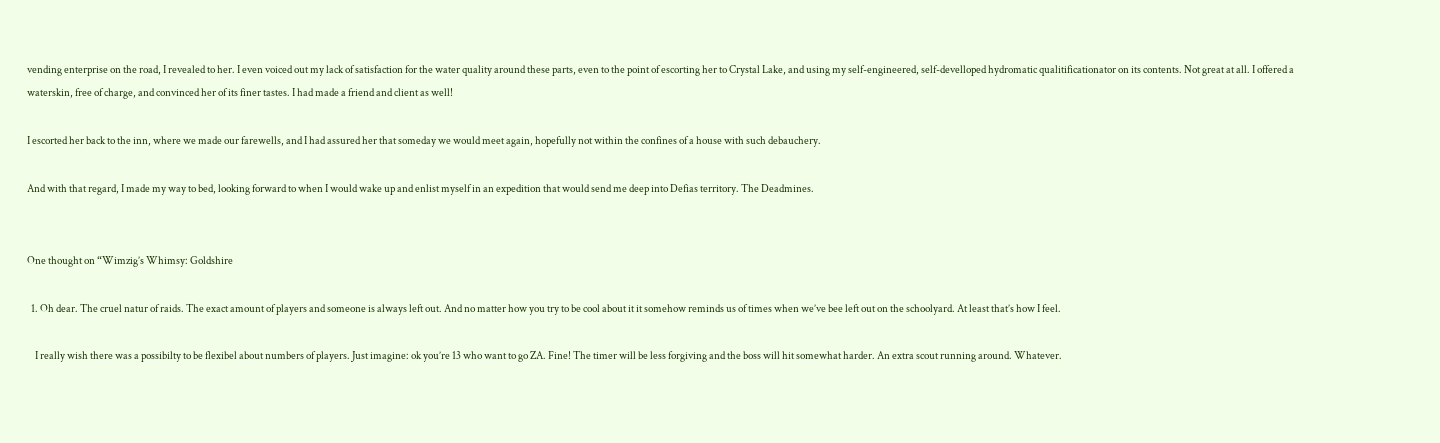vending enterprise on the road, I revealed to her. I even voiced out my lack of satisfaction for the water quality around these parts, even to the point of escorting her to Crystal Lake, and using my self-engineered, self-develloped hydromatic qualitificationator on its contents. Not great at all. I offered a waterskin, free of charge, and convinced her of its finer tastes. I had made a friend and client as well!

I escorted her back to the inn, where we made our farewells, and I had assured her that someday we would meet again, hopefully not within the confines of a house with such debauchery.

And with that regard, I made my way to bed, looking forward to when I would wake up and enlist myself in an expedition that would send me deep into Defias territory. The Deadmines.


One thought on “Wimzig’s Whimsy: Goldshire

  1. Oh dear. The cruel natur of raids. The exact amount of players and someone is always left out. And no matter how you try to be cool about it it somehow reminds us of times when we’ve bee left out on the schoolyard. At least that’s how I feel.

    I really wish there was a possibilty to be flexibel about numbers of players. Just imagine: ok you’re 13 who want to go ZA. Fine! The timer will be less forgiving and the boss will hit somewhat harder. An extra scout running around. Whatever.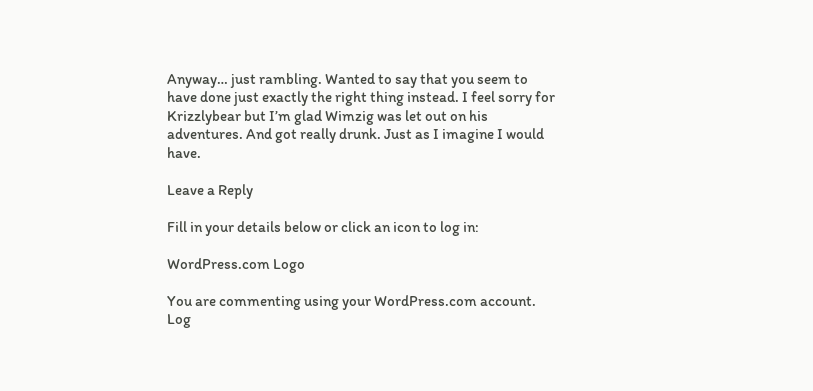Anyway… just rambling. Wanted to say that you seem to have done just exactly the right thing instead. I feel sorry for Krizzlybear but I’m glad Wimzig was let out on his adventures. And got really drunk. Just as I imagine I would have.

Leave a Reply

Fill in your details below or click an icon to log in:

WordPress.com Logo

You are commenting using your WordPress.com account. Log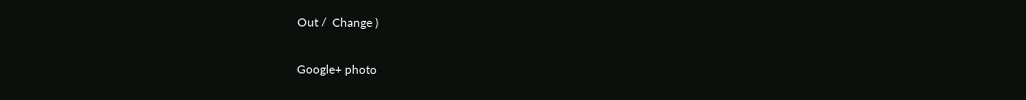Out /  Change )

Google+ photo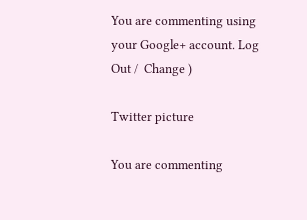You are commenting using your Google+ account. Log Out /  Change )

Twitter picture

You are commenting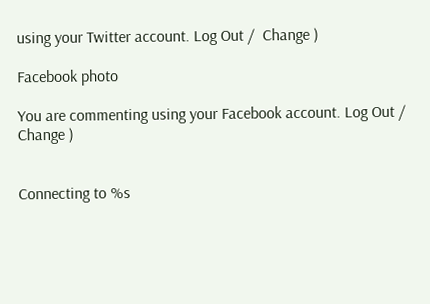using your Twitter account. Log Out /  Change )

Facebook photo

You are commenting using your Facebook account. Log Out /  Change )


Connecting to %s